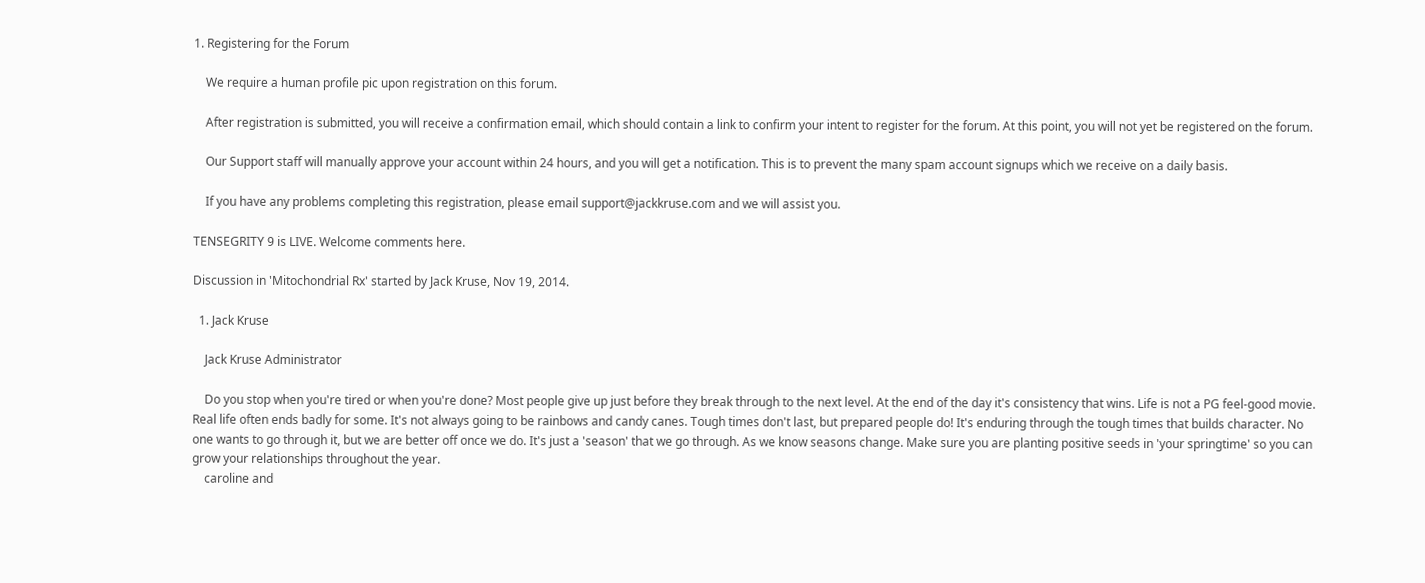1. Registering for the Forum

    We require a human profile pic upon registration on this forum.

    After registration is submitted, you will receive a confirmation email, which should contain a link to confirm your intent to register for the forum. At this point, you will not yet be registered on the forum.

    Our Support staff will manually approve your account within 24 hours, and you will get a notification. This is to prevent the many spam account signups which we receive on a daily basis.

    If you have any problems completing this registration, please email support@jackkruse.com and we will assist you.

TENSEGRITY 9 is LIVE. Welcome comments here.

Discussion in 'Mitochondrial Rx' started by Jack Kruse, Nov 19, 2014.

  1. Jack Kruse

    Jack Kruse Administrator

    Do you stop when you're tired or when you're done? Most people give up just before they break through to the next level. At the end of the day it's consistency that wins. Life is not a PG feel-good movie. Real life often ends badly for some. It's not always going to be rainbows and candy canes. Tough times don't last, but prepared people do! It's enduring through the tough times that builds character. No one wants to go through it, but we are better off once we do. It's just a 'season' that we go through. As we know seasons change. Make sure you are planting positive seeds in 'your springtime' so you can grow your relationships throughout the year.
    caroline and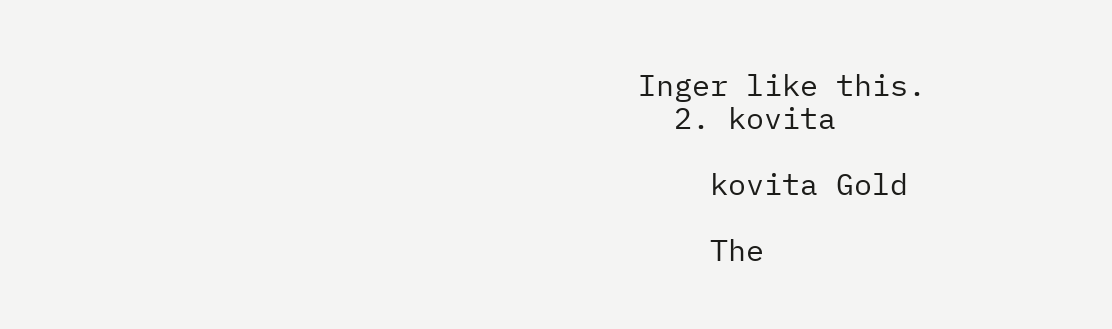Inger like this.
  2. kovita

    kovita Gold

    The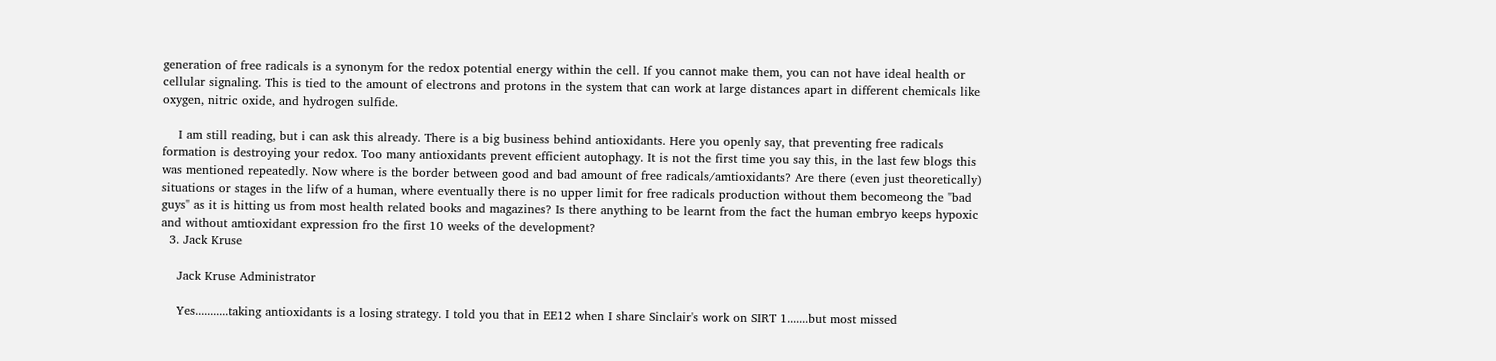generation of free radicals is a synonym for the redox potential energy within the cell. If you cannot make them, you can not have ideal health or cellular signaling. This is tied to the amount of electrons and protons in the system that can work at large distances apart in different chemicals like oxygen, nitric oxide, and hydrogen sulfide.

    I am still reading, but i can ask this already. There is a big business behind antioxidants. Here you openly say, that preventing free radicals formation is destroying your redox. Too many antioxidants prevent efficient autophagy. It is not the first time you say this, in the last few blogs this was mentioned repeatedly. Now where is the border between good and bad amount of free radicals/amtioxidants? Are there (even just theoretically) situations or stages in the lifw of a human, where eventually there is no upper limit for free radicals production without them becomeong the "bad guys" as it is hitting us from most health related books and magazines? Is there anything to be learnt from the fact the human embryo keeps hypoxic and without amtioxidant expression fro the first 10 weeks of the development?
  3. Jack Kruse

    Jack Kruse Administrator

    Yes...........taking antioxidants is a losing strategy. I told you that in EE12 when I share Sinclair's work on SIRT 1.......but most missed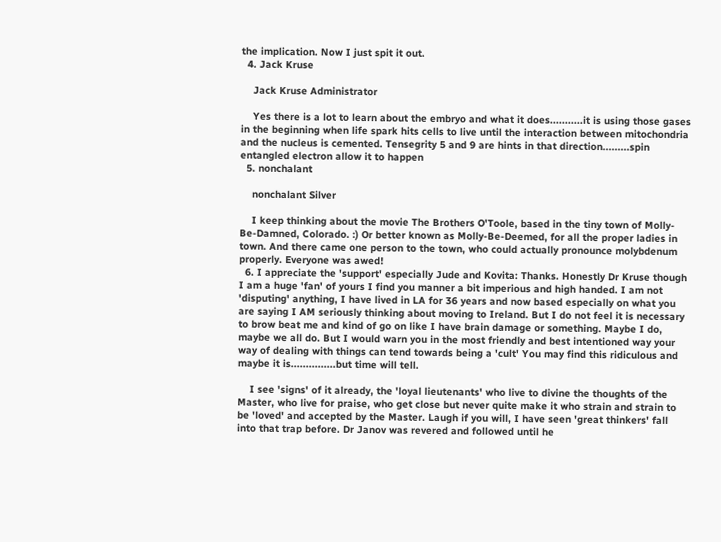the implication. Now I just spit it out.
  4. Jack Kruse

    Jack Kruse Administrator

    Yes there is a lot to learn about the embryo and what it does...........it is using those gases in the beginning when life spark hits cells to live until the interaction between mitochondria and the nucleus is cemented. Tensegrity 5 and 9 are hints in that direction.........spin entangled electron allow it to happen
  5. nonchalant

    nonchalant Silver

    I keep thinking about the movie The Brothers O'Toole, based in the tiny town of Molly-Be-Damned, Colorado. :) Or better known as Molly-Be-Deemed, for all the proper ladies in town. And there came one person to the town, who could actually pronounce molybdenum properly. Everyone was awed!
  6. I appreciate the 'support' especially Jude and Kovita: Thanks. Honestly Dr Kruse though I am a huge 'fan' of yours I find you manner a bit imperious and high handed. I am not 'disputing' anything, I have lived in LA for 36 years and now based especially on what you are saying I AM seriously thinking about moving to Ireland. But I do not feel it is necessary to brow beat me and kind of go on like I have brain damage or something. Maybe I do, maybe we all do. But I would warn you in the most friendly and best intentioned way your way of dealing with things can tend towards being a 'cult' You may find this ridiculous and maybe it is...............but time will tell.

    I see 'signs' of it already, the 'loyal lieutenants' who live to divine the thoughts of the Master, who live for praise, who get close but never quite make it who strain and strain to be 'loved' and accepted by the Master. Laugh if you will, I have seen 'great thinkers' fall into that trap before. Dr Janov was revered and followed until he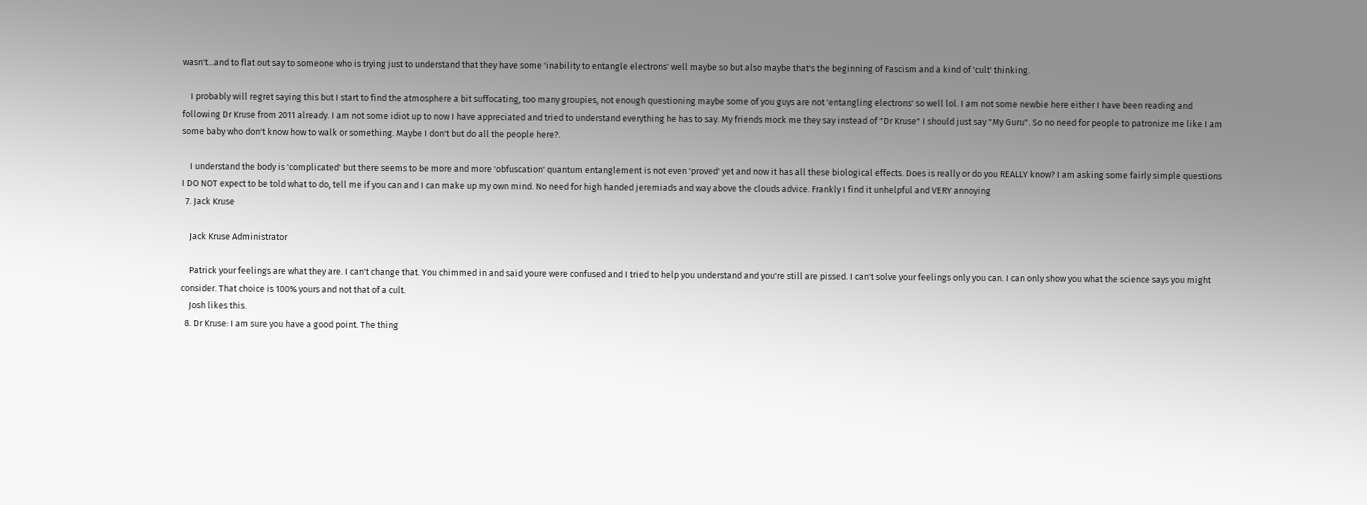wasn't...and to flat out say to someone who is trying just to understand that they have some 'inability to entangle electrons' well maybe so but also maybe that's the beginning of Fascism and a kind of 'cult' thinking.

    I probably will regret saying this but I start to find the atmosphere a bit suffocating, too many groupies, not enough questioning maybe some of you guys are not 'entangling electrons' so well lol. I am not some newbie here either I have been reading and following Dr Kruse from 2011 already. I am not some idiot up to now I have appreciated and tried to understand everything he has to say. My friends mock me they say instead of "Dr Kruse" I should just say "My Guru". So no need for people to patronize me like I am some baby who don't know how to walk or something. Maybe I don't but do all the people here?.

    I understand the body is 'complicated' but there seems to be more and more 'obfuscation' quantum entanglement is not even 'proved' yet and now it has all these biological effects. Does is really or do you REALLY know? I am asking some fairly simple questions I DO NOT expect to be told what to do, tell me if you can and I can make up my own mind. No need for high handed jeremiads and way above the clouds advice. Frankly I find it unhelpful and VERY annoying
  7. Jack Kruse

    Jack Kruse Administrator

    Patrick your feelings are what they are. I can't change that. You chimmed in and said youre were confused and I tried to help you understand and you're still are pissed. I can't solve your feelings only you can. I can only show you what the science says you might consider. That choice is 100% yours and not that of a cult.
    Josh likes this.
  8. Dr Kruse: I am sure you have a good point. The thing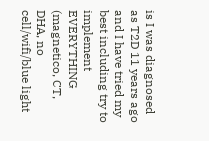is I was diagnosed as T2D 11 years ago and I have tried my best including try to implement EVERYTHING (magnetico, CT, DHA, no cell/wifi/blue light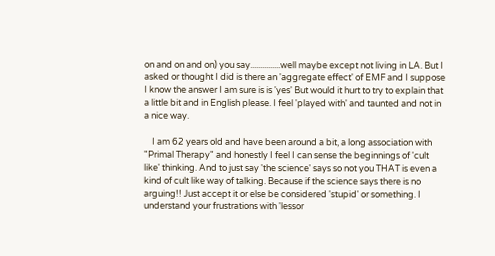on and on and on) you say...............well maybe except not living in LA. But I asked or thought I did is there an 'aggregate effect' of EMF and I suppose I know the answer I am sure is is 'yes' But would it hurt to try to explain that a little bit and in English please. I feel 'played with' and taunted and not in a nice way.

    I am 62 years old and have been around a bit, a long association with "Primal Therapy" and honestly I feel I can sense the beginnings of 'cult like' thinking. And to just say 'the science' says so not you THAT is even a kind of cult like way of talking. Because if the science says there is no arguing!! Just accept it or else be considered 'stupid' or something. I understand your frustrations with 'lessor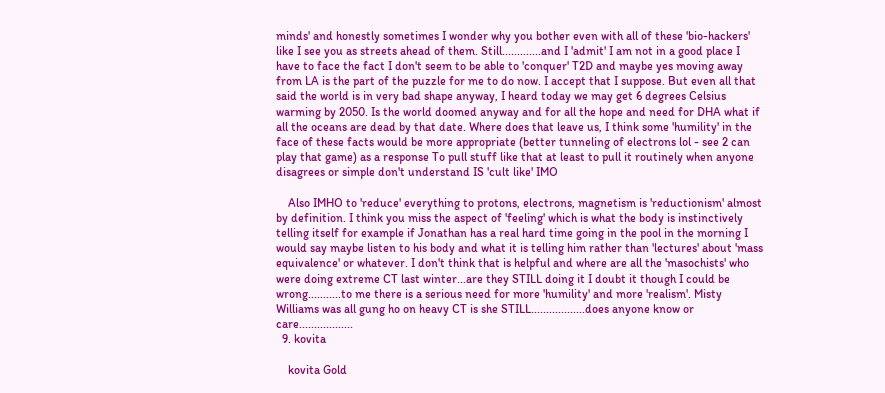minds' and honestly sometimes I wonder why you bother even with all of these 'bio-hackers' like I see you as streets ahead of them. Still.............and I 'admit' I am not in a good place I have to face the fact I don't seem to be able to 'conquer' T2D and maybe yes moving away from LA is the part of the puzzle for me to do now. I accept that I suppose. But even all that said the world is in very bad shape anyway, I heard today we may get 6 degrees Celsius warming by 2050. Is the world doomed anyway and for all the hope and need for DHA what if all the oceans are dead by that date. Where does that leave us, I think some 'humility' in the face of these facts would be more appropriate (better tunneling of electrons lol - see 2 can play that game) as a response To pull stuff like that at least to pull it routinely when anyone disagrees or simple don't understand IS 'cult like' IMO

    Also IMHO to 'reduce' everything to protons, electrons, magnetism is 'reductionism' almost by definition. I think you miss the aspect of 'feeling' which is what the body is instinctively telling itself for example if Jonathan has a real hard time going in the pool in the morning I would say maybe listen to his body and what it is telling him rather than 'lectures' about 'mass equivalence' or whatever. I don't think that is helpful and where are all the 'masochists' who were doing extreme CT last winter...are they STILL doing it I doubt it though I could be wrong...........to me there is a serious need for more 'humility' and more 'realism'. Misty Williams was all gung ho on heavy CT is she STILL..................does anyone know or care..................
  9. kovita

    kovita Gold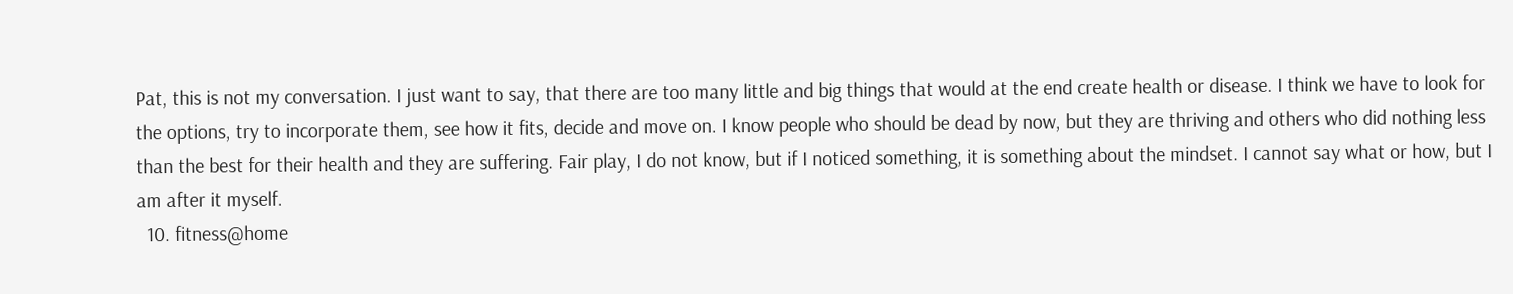Pat, this is not my conversation. I just want to say, that there are too many little and big things that would at the end create health or disease. I think we have to look for the options, try to incorporate them, see how it fits, decide and move on. I know people who should be dead by now, but they are thriving and others who did nothing less than the best for their health and they are suffering. Fair play, I do not know, but if I noticed something, it is something about the mindset. I cannot say what or how, but I am after it myself.
  10. fitness@home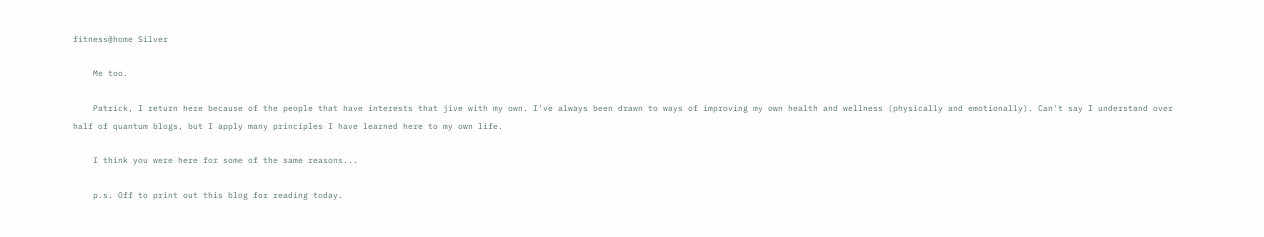fitness@home Silver

    Me too.

    Patrick, I return here because of the people that have interests that jive with my own. I've always been drawn to ways of improving my own health and wellness (physically and emotionally). Can't say I understand over half of quantum blogs, but I apply many principles I have learned here to my own life.

    I think you were here for some of the same reasons...

    p.s. Off to print out this blog for reading today.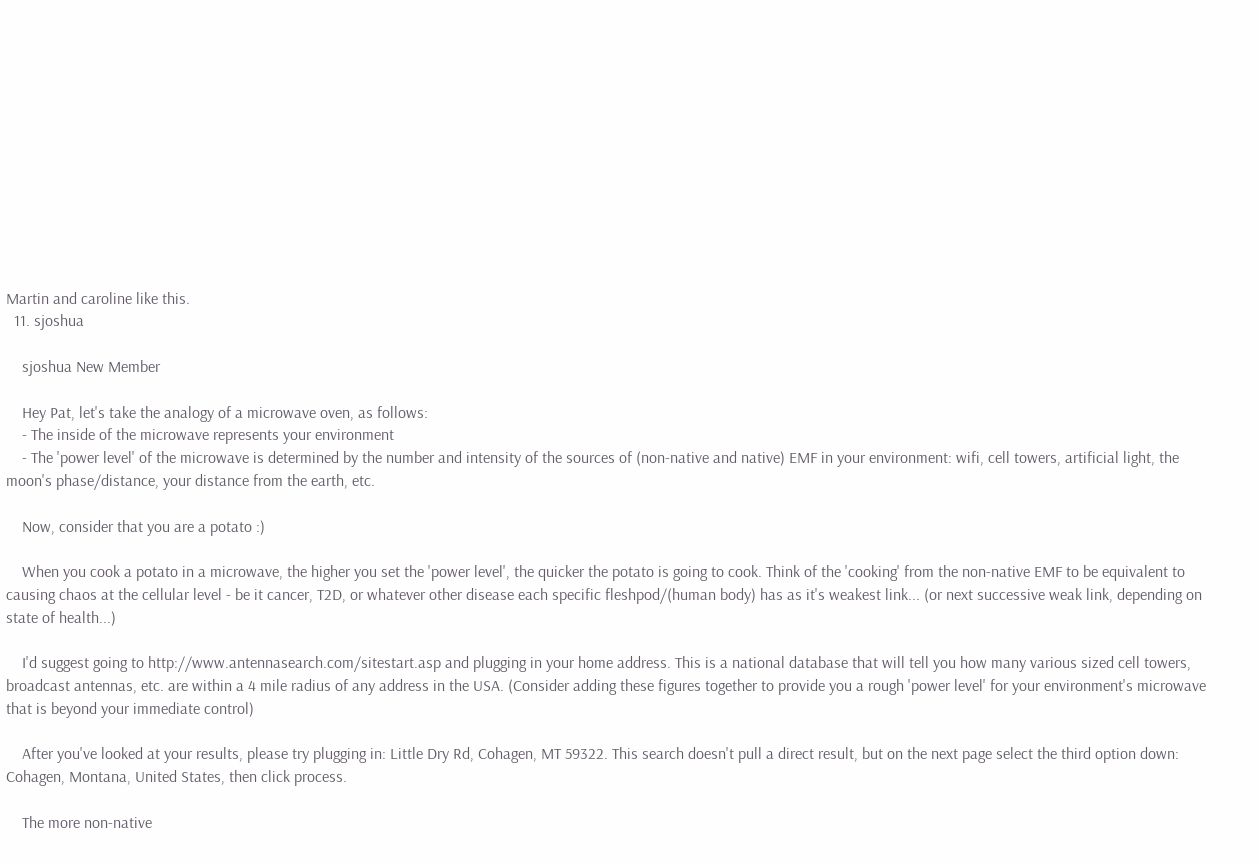Martin and caroline like this.
  11. sjoshua

    sjoshua New Member

    Hey Pat, let's take the analogy of a microwave oven, as follows:
    - The inside of the microwave represents your environment
    - The 'power level' of the microwave is determined by the number and intensity of the sources of (non-native and native) EMF in your environment: wifi, cell towers, artificial light, the moon's phase/distance, your distance from the earth, etc.

    Now, consider that you are a potato :)

    When you cook a potato in a microwave, the higher you set the 'power level', the quicker the potato is going to cook. Think of the 'cooking' from the non-native EMF to be equivalent to causing chaos at the cellular level - be it cancer, T2D, or whatever other disease each specific fleshpod/(human body) has as it's weakest link... (or next successive weak link, depending on state of health...)

    I'd suggest going to http://www.antennasearch.com/sitestart.asp and plugging in your home address. This is a national database that will tell you how many various sized cell towers, broadcast antennas, etc. are within a 4 mile radius of any address in the USA. (Consider adding these figures together to provide you a rough 'power level' for your environment's microwave that is beyond your immediate control)

    After you've looked at your results, please try plugging in: Little Dry Rd, Cohagen, MT 59322. This search doesn't pull a direct result, but on the next page select the third option down: Cohagen, Montana, United States, then click process.

    The more non-native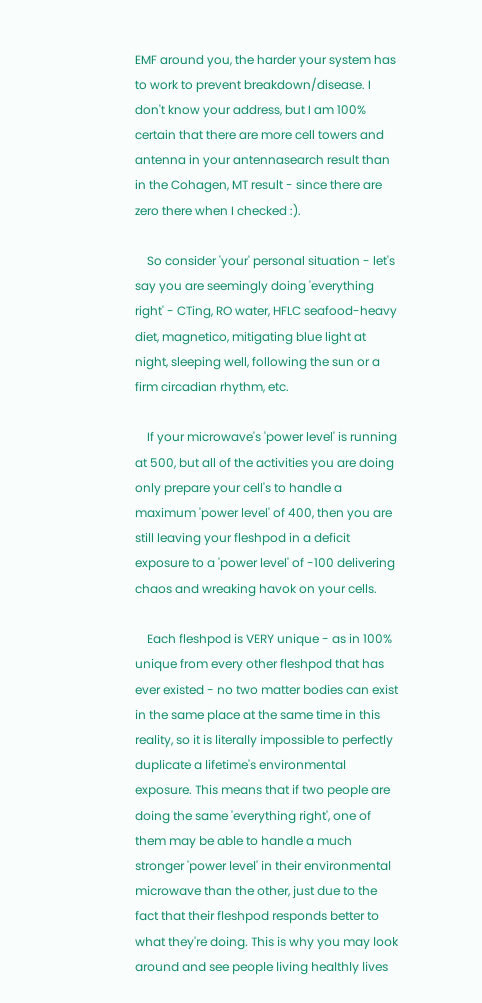EMF around you, the harder your system has to work to prevent breakdown/disease. I don't know your address, but I am 100% certain that there are more cell towers and antenna in your antennasearch result than in the Cohagen, MT result - since there are zero there when I checked :).

    So consider 'your' personal situation - let's say you are seemingly doing 'everything right' - CTing, RO water, HFLC seafood-heavy diet, magnetico, mitigating blue light at night, sleeping well, following the sun or a firm circadian rhythm, etc.

    If your microwave's 'power level' is running at 500, but all of the activities you are doing only prepare your cell's to handle a maximum 'power level' of 400, then you are still leaving your fleshpod in a deficit exposure to a 'power level' of -100 delivering chaos and wreaking havok on your cells.

    Each fleshpod is VERY unique - as in 100% unique from every other fleshpod that has ever existed - no two matter bodies can exist in the same place at the same time in this reality, so it is literally impossible to perfectly duplicate a lifetime's environmental exposure. This means that if two people are doing the same 'everything right', one of them may be able to handle a much stronger 'power level' in their environmental microwave than the other, just due to the fact that their fleshpod responds better to what they're doing. This is why you may look around and see people living healthly lives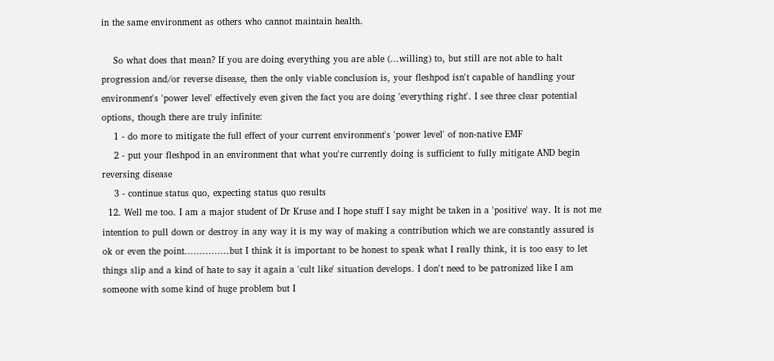in the same environment as others who cannot maintain health.

    So what does that mean? If you are doing everything you are able (...willing) to, but still are not able to halt progression and/or reverse disease, then the only viable conclusion is, your fleshpod isn't capable of handling your environment's 'power level' effectively even given the fact you are doing 'everything right'. I see three clear potential options, though there are truly infinite:
    1 - do more to mitigate the full effect of your current environment's 'power level' of non-native EMF
    2 - put your fleshpod in an environment that what you're currently doing is sufficient to fully mitigate AND begin reversing disease
    3 - continue status quo, expecting status quo results
  12. Well me too. I am a major student of Dr Kruse and I hope stuff I say might be taken in a 'positive' way. It is not me intention to pull down or destroy in any way it is my way of making a contribution which we are constantly assured is ok or even the point...............but I think it is important to be honest to speak what I really think, it is too easy to let things slip and a kind of hate to say it again a 'cult like' situation develops. I don't need to be patronized like I am someone with some kind of huge problem but I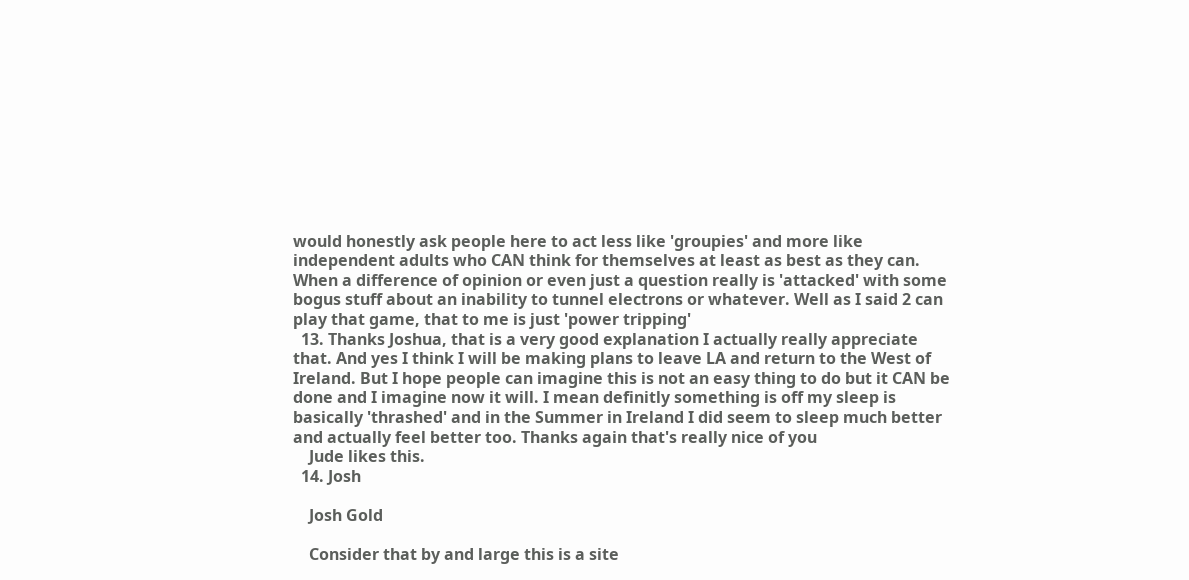would honestly ask people here to act less like 'groupies' and more like independent adults who CAN think for themselves at least as best as they can. When a difference of opinion or even just a question really is 'attacked' with some bogus stuff about an inability to tunnel electrons or whatever. Well as I said 2 can play that game, that to me is just 'power tripping'
  13. Thanks Joshua, that is a very good explanation I actually really appreciate that. And yes I think I will be making plans to leave LA and return to the West of Ireland. But I hope people can imagine this is not an easy thing to do but it CAN be done and I imagine now it will. I mean definitly something is off my sleep is basically 'thrashed' and in the Summer in Ireland I did seem to sleep much better and actually feel better too. Thanks again that's really nice of you
    Jude likes this.
  14. Josh

    Josh Gold

    Consider that by and large this is a site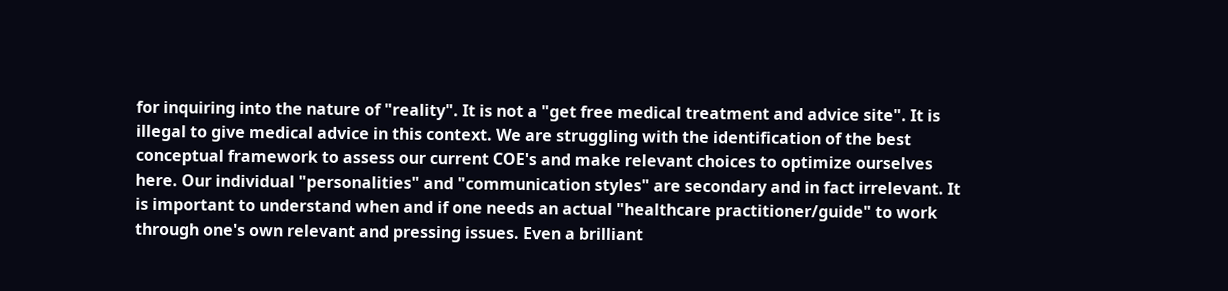for inquiring into the nature of "reality". It is not a "get free medical treatment and advice site". It is illegal to give medical advice in this context. We are struggling with the identification of the best conceptual framework to assess our current COE's and make relevant choices to optimize ourselves here. Our individual "personalities" and "communication styles" are secondary and in fact irrelevant. It is important to understand when and if one needs an actual "healthcare practitioner/guide" to work through one's own relevant and pressing issues. Even a brilliant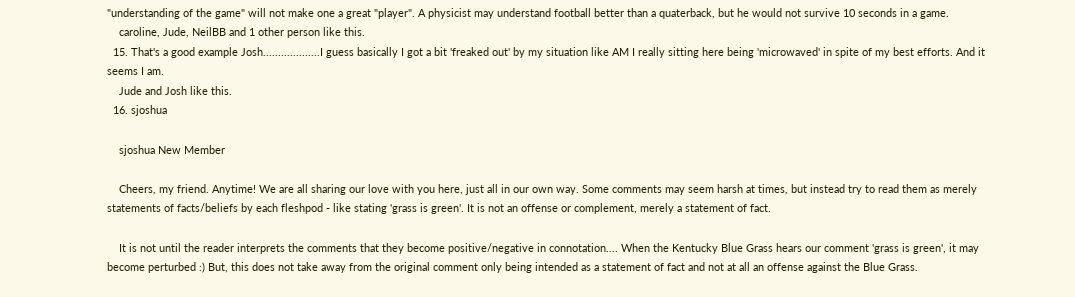"understanding of the game" will not make one a great "player". A physicist may understand football better than a quaterback, but he would not survive 10 seconds in a game.
    caroline, Jude, NeilBB and 1 other person like this.
  15. That's a good example Josh...................I guess basically I got a bit 'freaked out' by my situation like AM I really sitting here being 'microwaved' in spite of my best efforts. And it seems I am.
    Jude and Josh like this.
  16. sjoshua

    sjoshua New Member

    Cheers, my friend. Anytime! We are all sharing our love with you here, just all in our own way. Some comments may seem harsh at times, but instead try to read them as merely statements of facts/beliefs by each fleshpod - like stating 'grass is green'. It is not an offense or complement, merely a statement of fact.

    It is not until the reader interprets the comments that they become positive/negative in connotation.... When the Kentucky Blue Grass hears our comment 'grass is green', it may become perturbed :) But, this does not take away from the original comment only being intended as a statement of fact and not at all an offense against the Blue Grass.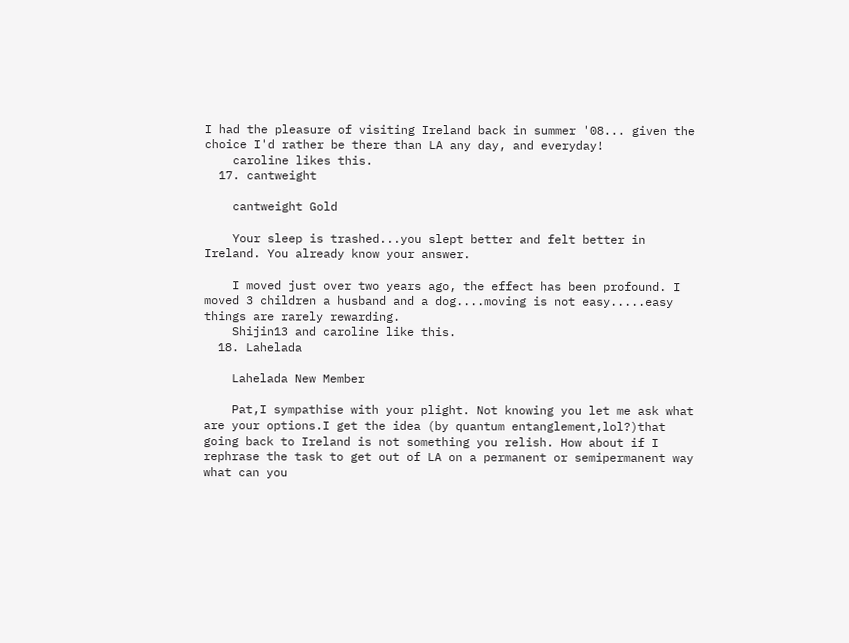I had the pleasure of visiting Ireland back in summer '08... given the choice I'd rather be there than LA any day, and everyday!
    caroline likes this.
  17. cantweight

    cantweight Gold

    Your sleep is trashed...you slept better and felt better in Ireland. You already know your answer.

    I moved just over two years ago, the effect has been profound. I moved 3 children a husband and a dog....moving is not easy.....easy things are rarely rewarding.
    Shijin13 and caroline like this.
  18. Lahelada

    Lahelada New Member

    Pat,I sympathise with your plight. Not knowing you let me ask what are your options.I get the idea (by quantum entanglement,lol?)that going back to Ireland is not something you relish. How about if I rephrase the task to get out of LA on a permanent or semipermanent way what can you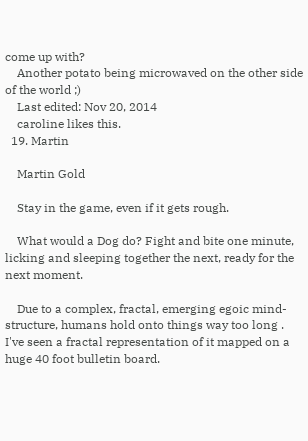come up with?
    Another potato being microwaved on the other side of the world ;)
    Last edited: Nov 20, 2014
    caroline likes this.
  19. Martin

    Martin Gold

    Stay in the game, even if it gets rough.

    What would a Dog do? Fight and bite one minute, licking and sleeping together the next, ready for the next moment.

    Due to a complex, fractal, emerging egoic mind-structure, humans hold onto things way too long . I've seen a fractal representation of it mapped on a huge 40 foot bulletin board.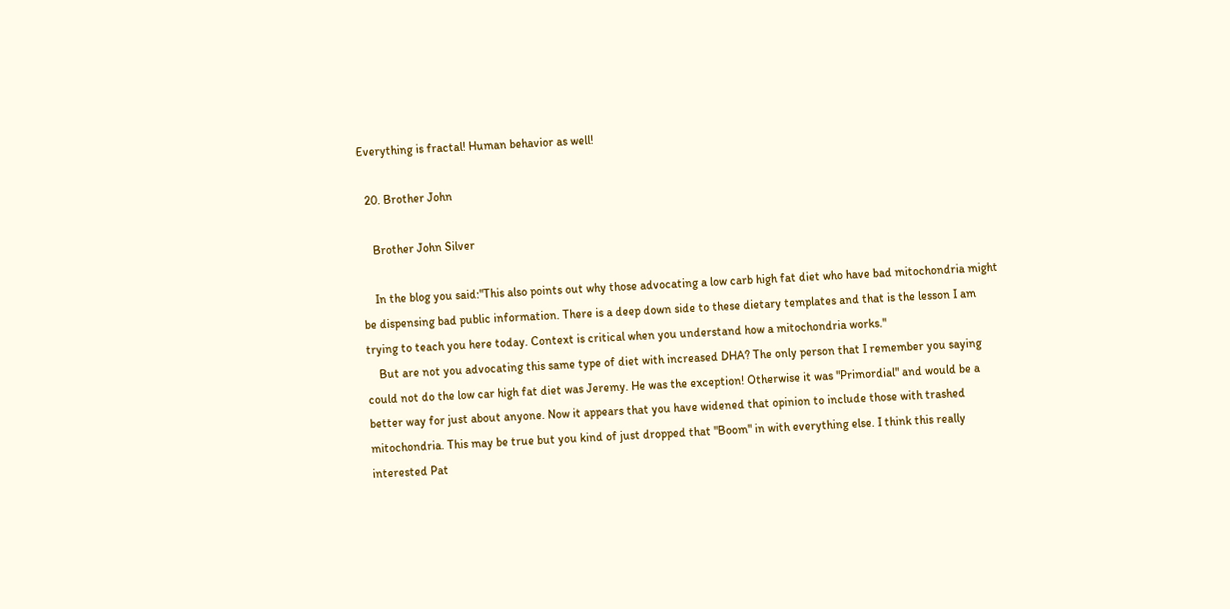Everything is fractal! Human behavior as well!

  20. Brother John

    Brother John Silver

    In the blog you said:"This also points out why those advocating a low carb high fat diet who have bad mitochondria might be dispensing bad public information. There is a deep down side to these dietary templates and that is the lesson I am trying to teach you here today. Context is critical when you understand how a mitochondria works."
    But are not you advocating this same type of diet with increased DHA? The only person that I remember you saying could not do the low car high fat diet was Jeremy. He was the exception! Otherwise it was "Primordial" and would be a better way for just about anyone. Now it appears that you have widened that opinion to include those with trashed mitochondria. This may be true but you kind of just dropped that "Boom" in with everything else. I think this really interested Pat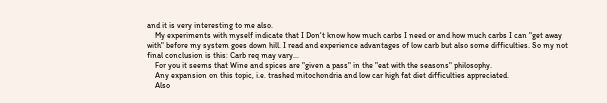and it is very interesting to me also.
    My experiments with myself indicate that I Don't know how much carbs I need or and how much carbs I can "get away with" before my system goes down hill. I read and experience advantages of low carb but also some difficulties. So my not final conclusion is this: Carb req may vary...
    For you it seems that Wine and spices are "given a pass" in the "eat with the seasons" philosophy.
    Any expansion on this topic, i.e. trashed mitochondria and low car high fat diet difficulties appreciated.
    Also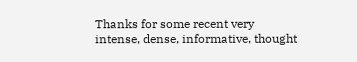Thanks for some recent very intense, dense, informative, thought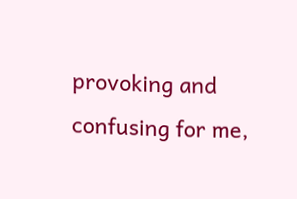provoking and confusing for me,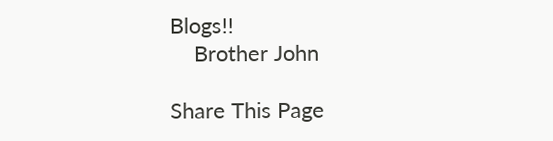Blogs!!
    Brother John

Share This Page